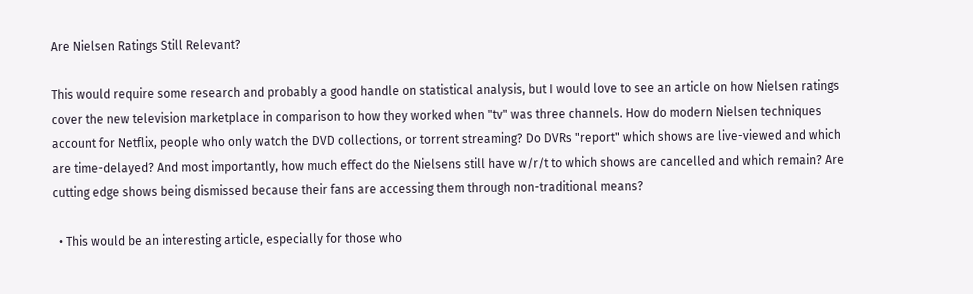Are Nielsen Ratings Still Relevant?

This would require some research and probably a good handle on statistical analysis, but I would love to see an article on how Nielsen ratings cover the new television marketplace in comparison to how they worked when "tv" was three channels. How do modern Nielsen techniques account for Netflix, people who only watch the DVD collections, or torrent streaming? Do DVRs "report" which shows are live-viewed and which are time-delayed? And most importantly, how much effect do the Nielsens still have w/r/t to which shows are cancelled and which remain? Are cutting edge shows being dismissed because their fans are accessing them through non-traditional means?

  • This would be an interesting article, especially for those who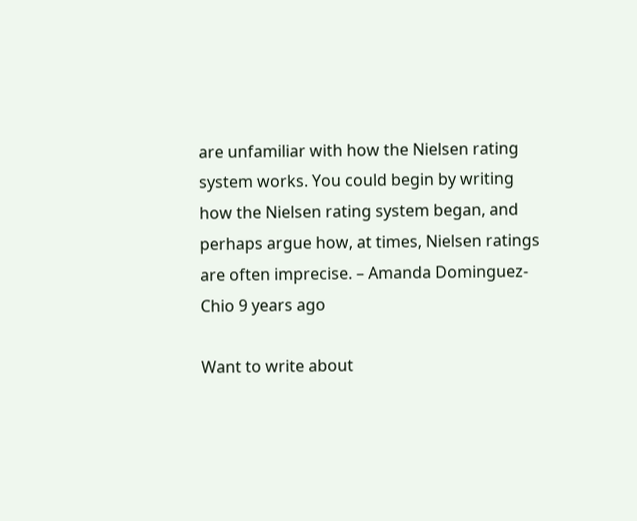are unfamiliar with how the Nielsen rating system works. You could begin by writing how the Nielsen rating system began, and perhaps argue how, at times, Nielsen ratings are often imprecise. – Amanda Dominguez-Chio 9 years ago

Want to write about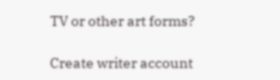TV or other art forms?

Create writer account